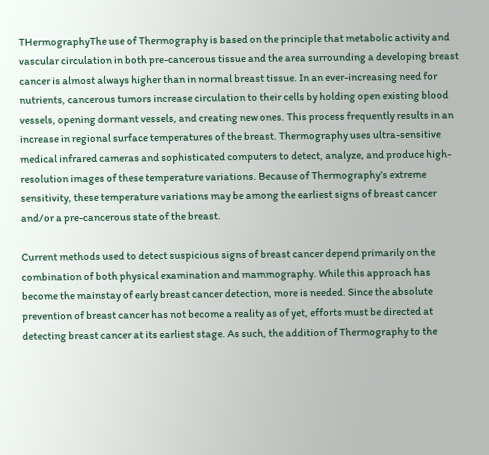THermographyThe use of Thermography is based on the principle that metabolic activity and vascular circulation in both pre-cancerous tissue and the area surrounding a developing breast cancer is almost always higher than in normal breast tissue. In an ever-increasing need for nutrients, cancerous tumors increase circulation to their cells by holding open existing blood vessels, opening dormant vessels, and creating new ones. This process frequently results in an increase in regional surface temperatures of the breast. Thermography uses ultra-sensitive medical infrared cameras and sophisticated computers to detect, analyze, and produce high-resolution images of these temperature variations. Because of Thermography’s extreme sensitivity, these temperature variations may be among the earliest signs of breast cancer and/or a pre-cancerous state of the breast.

Current methods used to detect suspicious signs of breast cancer depend primarily on the combination of both physical examination and mammography. While this approach has become the mainstay of early breast cancer detection, more is needed. Since the absolute prevention of breast cancer has not become a reality as of yet, efforts must be directed at detecting breast cancer at its earliest stage. As such, the addition of Thermography to the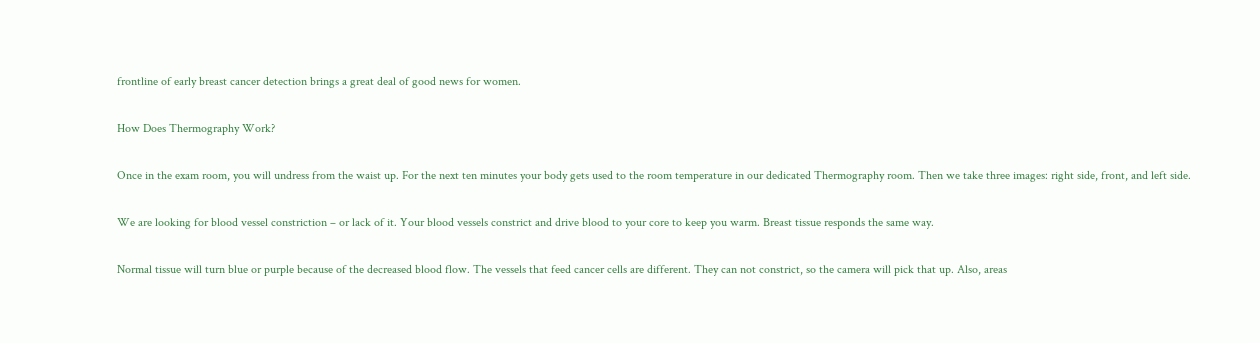frontline of early breast cancer detection brings a great deal of good news for women.

How Does Thermography Work?

Once in the exam room, you will undress from the waist up. For the next ten minutes your body gets used to the room temperature in our dedicated Thermography room. Then we take three images: right side, front, and left side.

We are looking for blood vessel constriction – or lack of it. Your blood vessels constrict and drive blood to your core to keep you warm. Breast tissue responds the same way.

Normal tissue will turn blue or purple because of the decreased blood flow. The vessels that feed cancer cells are different. They can not constrict, so the camera will pick that up. Also, areas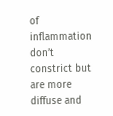of inflammation don’t constrict but are more diffuse and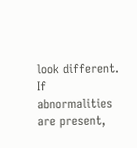look different. If abnormalities are present,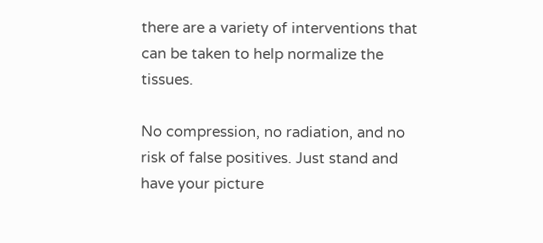there are a variety of interventions that can be taken to help normalize the tissues.

No compression, no radiation, and no risk of false positives. Just stand and have your picture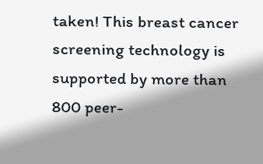taken! This breast cancer screening technology is supported by more than 800 peer-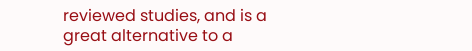reviewed studies, and is a great alternative to a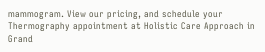mammogram. View our pricing, and schedule your Thermography appointment at Holistic Care Approach in Grand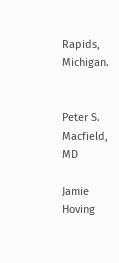Rapids, Michigan.


Peter S. Macfield, MD

Jamie Hoving